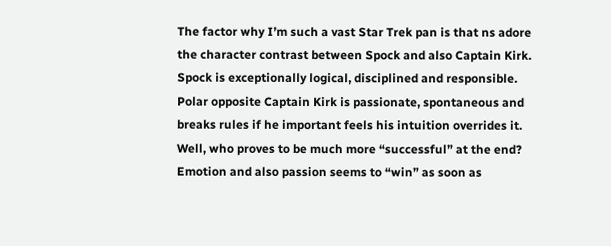The factor why I’m such a vast Star Trek pan is that ns adore the character contrast between Spock and also Captain Kirk. Spock is exceptionally logical, disciplined and responsible. Polar opposite Captain Kirk is passionate, spontaneous and breaks rules if he important feels his intuition overrides it. Well, who proves to be much more “successful” at the end? Emotion and also passion seems to “win” as soon as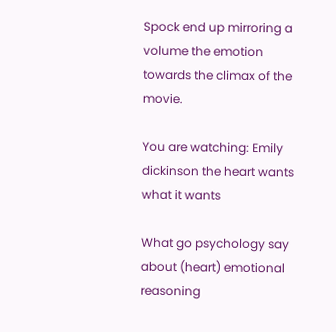Spock end up mirroring a volume the emotion towards the climax of the movie.

You are watching: Emily dickinson the heart wants what it wants

What go psychology say about (heart) emotional reasoning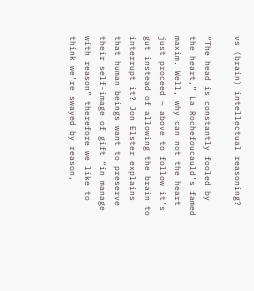vs (brain) intellectual reasoning?

“The head is constantly fooled by the heart,” La Rochefoucauld’s famed maxim. Well, why can not the heart just proceed ~ above to follow it’s gut instead of allowing the brain to interrupt it? Jon Elster explains that human beings want to preserve their self-image of gift “in manage with reason” therefore we like to think we’re swayed by reason,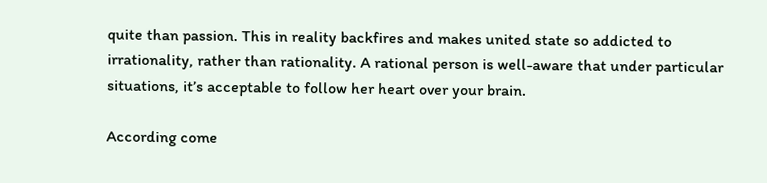quite than passion. This in reality backfires and makes united state so addicted to irrationality, rather than rationality. A rational person is well-aware that under particular situations, it’s acceptable to follow her heart over your brain.

According come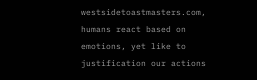westsidetoastmasters.com, humans react based on emotions, yet like to justification our actions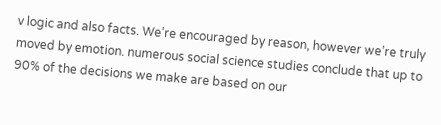v logic and also facts. We’re encouraged by reason, however we’re truly moved by emotion. numerous social science studies conclude that up to 90% of the decisions we make are based on our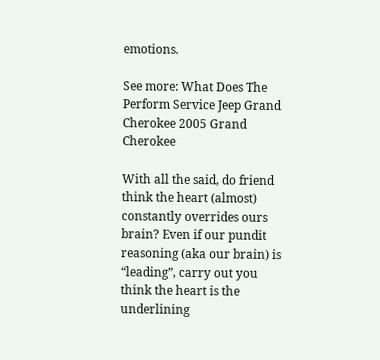emotions.

See more: What Does The Perform Service Jeep Grand Cherokee 2005 Grand Cherokee

With all the said, do friend think the heart (almost) constantly overrides ours brain? Even if our pundit reasoning (aka our brain) is “leading”, carry out you think the heart is the underlining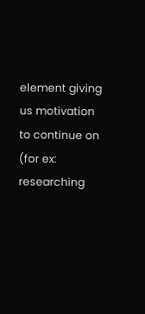element giving us motivation to continue on (for ex: researching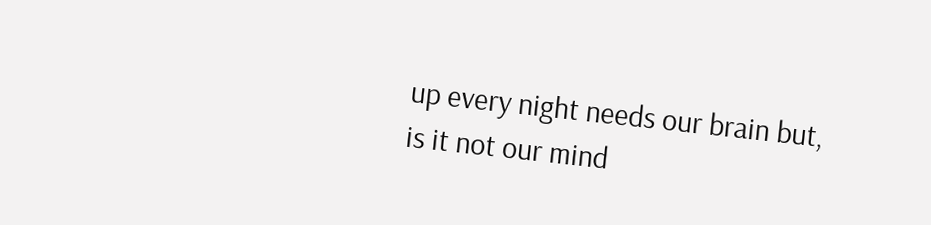up every night needs our brain but, is it not our mind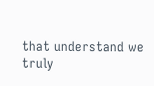that understand we truly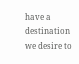have a destination we desire to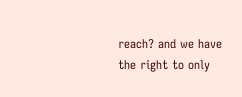reach? and we have the right to only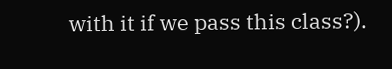with it if we pass this class?).